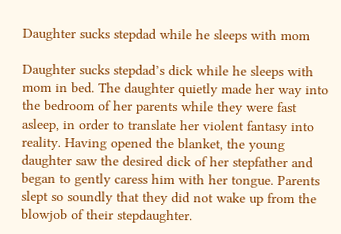Daughter sucks stepdad while he sleeps with mom

Daughter sucks stepdad’s dick while he sleeps with mom in bed. The daughter quietly made her way into the bedroom of her parents while they were fast asleep, in order to translate her violent fantasy into reality. Having opened the blanket, the young daughter saw the desired dick of her stepfather and began to gently caress him with her tongue. Parents slept so soundly that they did not wake up from the blowjob of their stepdaughter.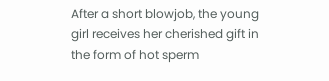After a short blowjob, the young girl receives her cherished gift in the form of hot sperm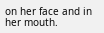on her face and in her mouth.